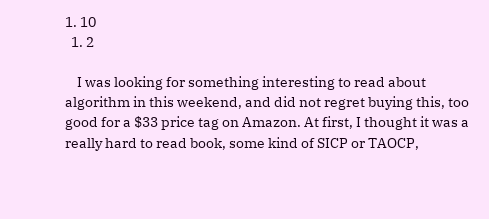1. 10
  1. 2

    I was looking for something interesting to read about algorithm in this weekend, and did not regret buying this, too good for a $33 price tag on Amazon. At first, I thought it was a really hard to read book, some kind of SICP or TAOCP,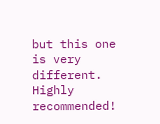but this one is very different. Highly recommended!